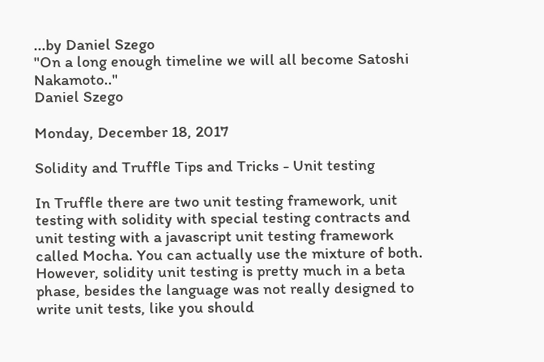...by Daniel Szego
"On a long enough timeline we will all become Satoshi Nakamoto.."
Daniel Szego

Monday, December 18, 2017

Solidity and Truffle Tips and Tricks - Unit testing

In Truffle there are two unit testing framework, unit testing with solidity with special testing contracts and unit testing with a javascript unit testing framework called Mocha. You can actually use the mixture of both. However, solidity unit testing is pretty much in a beta phase, besides the language was not really designed to write unit tests, like you should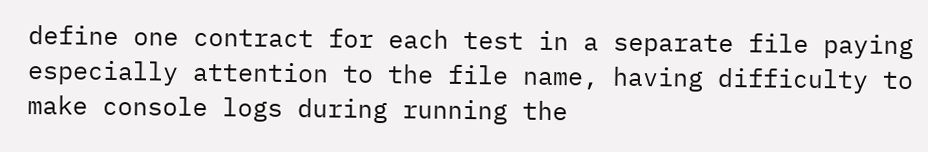define one contract for each test in a separate file paying especially attention to the file name, having difficulty to make console logs during running the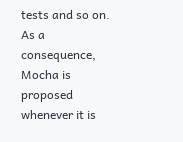tests and so on. As a consequence, Mocha is proposed whenever it is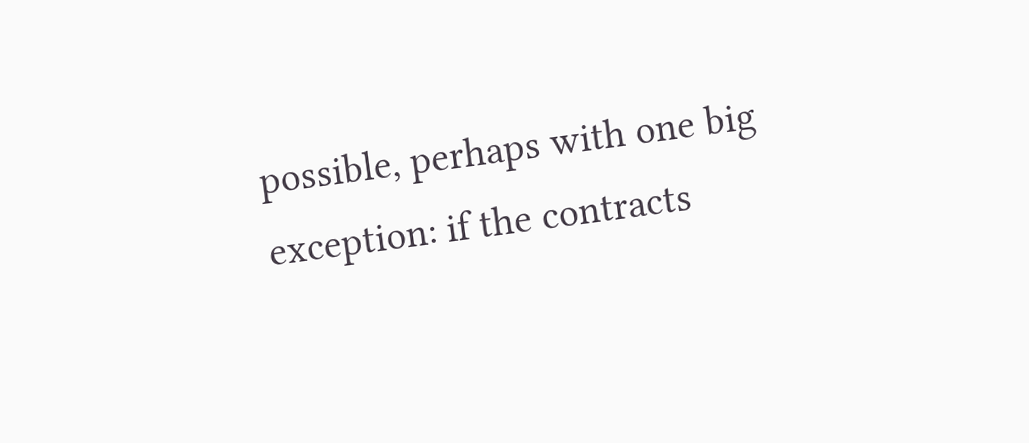possible, perhaps with one big exception: if the contracts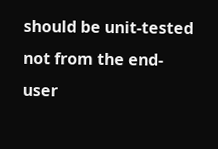should be unit-tested not from the end-user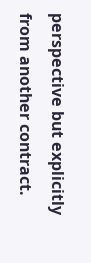perspective but explicitly from another contract.